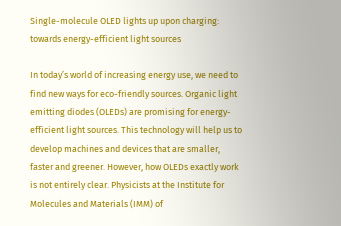Single-molecule OLED lights up upon charging: towards energy-efficient light sources

In today’s world of increasing energy use, we need to find new ways for eco-friendly sources. Organic light emitting diodes (OLEDs) are promising for energy-efficient light sources. This technology will help us to develop machines and devices that are smaller, faster and greener. However, how OLEDs exactly work is not entirely clear. Physicists at the Institute for Molecules and Materials (IMM) of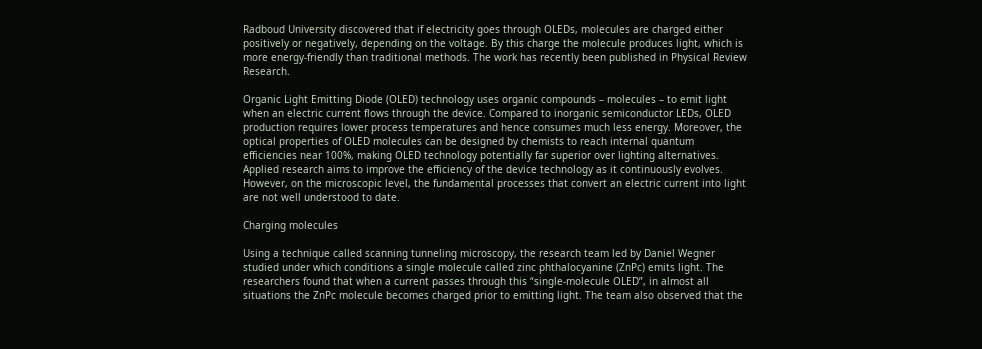Radboud University discovered that if electricity goes through OLEDs, molecules are charged either positively or negatively, depending on the voltage. By this charge the molecule produces light, which is more energy-friendly than traditional methods. The work has recently been published in Physical Review Research.

Organic Light Emitting Diode (OLED) technology uses organic compounds – molecules – to emit light when an electric current flows through the device. Compared to inorganic semiconductor LEDs, OLED production requires lower process temperatures and hence consumes much less energy. Moreover, the optical properties of OLED molecules can be designed by chemists to reach internal quantum efficiencies near 100%, making OLED technology potentially far superior over lighting alternatives. Applied research aims to improve the efficiency of the device technology as it continuously evolves. However, on the microscopic level, the fundamental processes that convert an electric current into light are not well understood to date.

Charging molecules

Using a technique called scanning tunneling microscopy, the research team led by Daniel Wegner studied under which conditions a single molecule called zinc phthalocyanine (ZnPc) emits light. The researchers found that when a current passes through this “single-molecule OLED”, in almost all situations the ZnPc molecule becomes charged prior to emitting light. The team also observed that the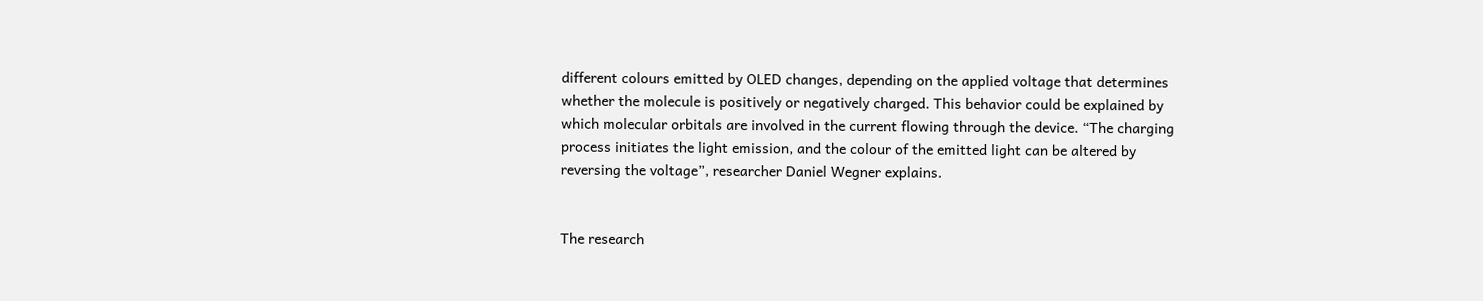different colours emitted by OLED changes, depending on the applied voltage that determines whether the molecule is positively or negatively charged. This behavior could be explained by which molecular orbitals are involved in the current flowing through the device. “The charging process initiates the light emission, and the colour of the emitted light can be altered by reversing the voltage”, researcher Daniel Wegner explains.


The research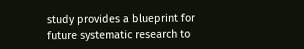study provides a blueprint for future systematic research to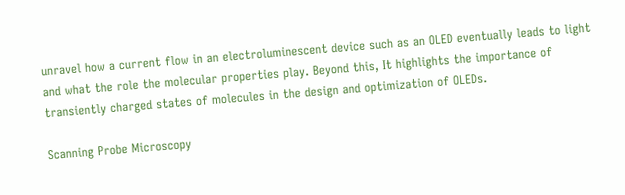unravel how a current flow in an electroluminescent device such as an OLED eventually leads to light and what the role the molecular properties play. Beyond this, It highlights the importance of transiently charged states of molecules in the design and optimization of OLEDs.

Scanning Probe Microscopy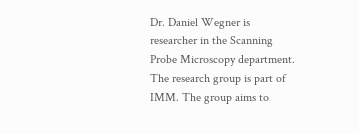Dr. Daniel Wegner is researcher in the Scanning Probe Microscopy department. The research group is part of IMM. The group aims to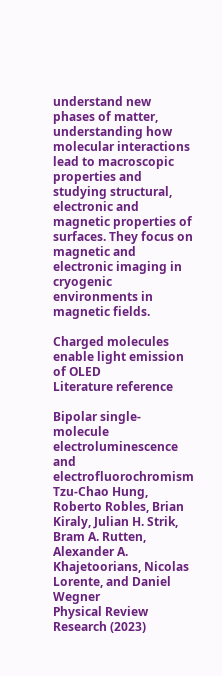understand new phases of matter, understanding how molecular interactions lead to macroscopic properties and studying structural, electronic and magnetic properties of surfaces. They focus on magnetic and electronic imaging in cryogenic environments in magnetic fields.

Charged molecules enable light emission of OLED
Literature reference

Bipolar single-molecule electroluminescence and electrofluorochromism
Tzu-Chao Hung, Roberto Robles, Brian Kiraly, Julian H. Strik, Bram A. Rutten, Alexander A. Khajetoorians, Nicolas Lorente, and Daniel Wegner
Physical Review Research (2023)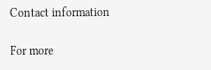Contact information

For more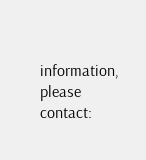information, please contact: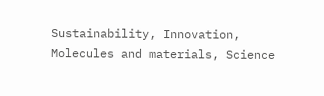Sustainability, Innovation, Molecules and materials, Science